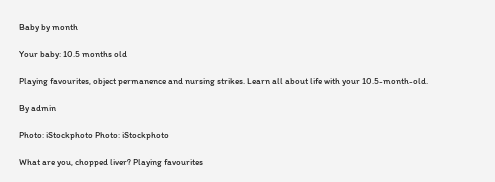Baby by month

Your baby: 10.5 months old

Playing favourites, object permanence and nursing strikes. Learn all about life with your 10.5-month-old.

By admin

Photo: iStockphoto Photo: iStockphoto

What are you, chopped liver? Playing favourites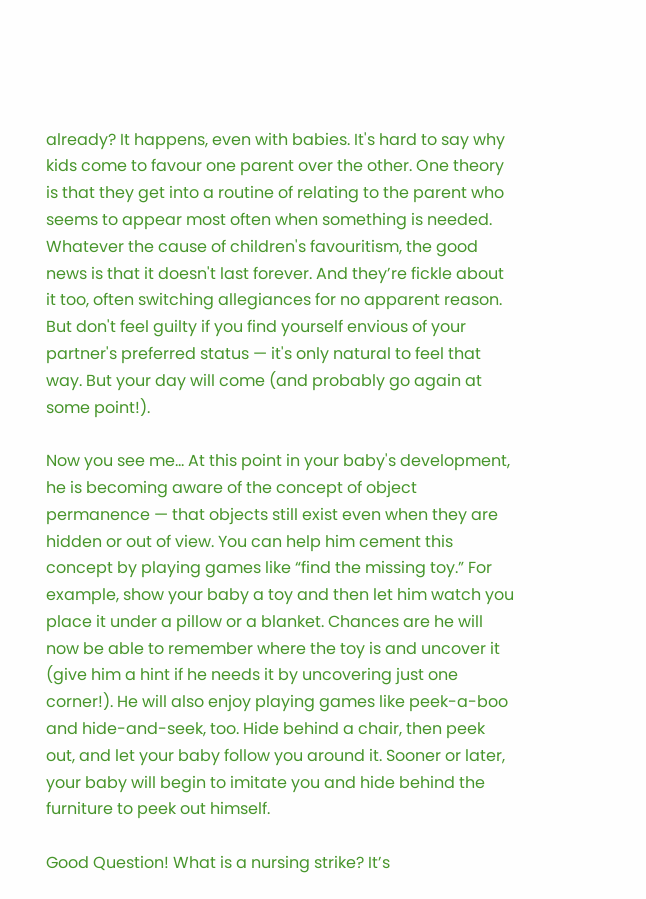already? It happens, even with babies. It's hard to say why kids come to favour one parent over the other. One theory is that they get into a routine of relating to the parent who seems to appear most often when something is needed. Whatever the cause of children's favouritism, the good news is that it doesn't last forever. And they’re fickle about it too, often switching allegiances for no apparent reason. But don't feel guilty if you find yourself envious of your partner's preferred status — it's only natural to feel that way. But your day will come (and probably go again at some point!).

Now you see me… At this point in your baby's development, he is becoming aware of the concept of object permanence — that objects still exist even when they are hidden or out of view. You can help him cement this concept by playing games like “find the missing toy.” For example, show your baby a toy and then let him watch you place it under a pillow or a blanket. Chances are he will now be able to remember where the toy is and uncover it (give him a hint if he needs it by uncovering just one corner!). He will also enjoy playing games like peek-a-boo and hide-and-seek, too. Hide behind a chair, then peek out, and let your baby follow you around it. Sooner or later, your baby will begin to imitate you and hide behind the furniture to peek out himself.

Good Question! What is a nursing strike? It’s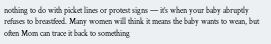nothing to do with picket lines or protest signs ― it’s when your baby abruptly refuses to breastfeed. Many women will think it means the baby wants to wean, but often Mom can trace it back to something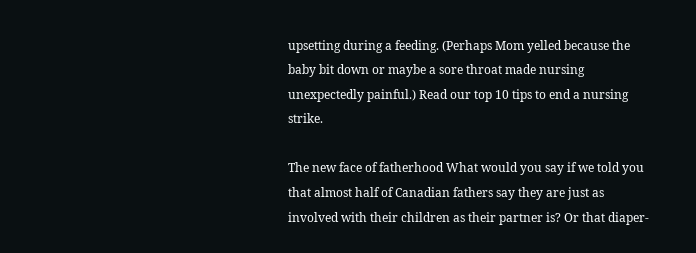upsetting during a feeding. (Perhaps Mom yelled because the baby bit down or maybe a sore throat made nursing unexpectedly painful.) Read our top 10 tips to end a nursing strike.

The new face of fatherhood What would you say if we told you that almost half of Canadian fathers say they are just as involved with their children as their partner is? Or that diaper-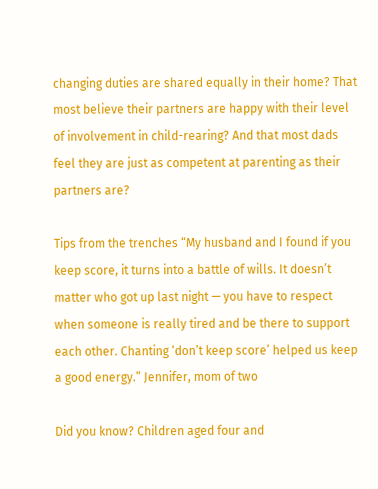changing duties are shared equally in their home? That most believe their partners are happy with their level of involvement in child-rearing? And that most dads feel they are just as competent at parenting as their partners are?

Tips from the trenches “My husband and I found if you keep score, it turns into a battle of wills. It doesn’t matter who got up last night — you have to respect when someone is really tired and be there to support each other. Chanting ‘don’t keep score’ helped us keep a good energy.” Jennifer, mom of two

Did you know? Children aged four and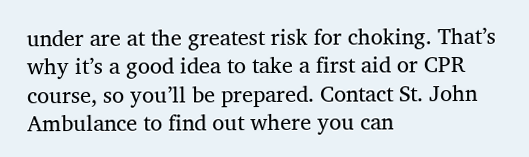under are at the greatest risk for choking. That’s why it’s a good idea to take a first aid or CPR course, so you’ll be prepared. Contact St. John Ambulance to find out where you can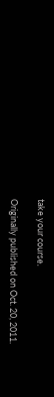take your course.

Originally published on Oct. 20, 2011.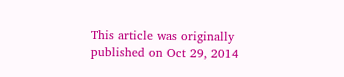This article was originally published on Oct 29, 2014